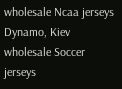wholesale Ncaa jerseys Dynamo, Kiev wholesale Soccer jerseys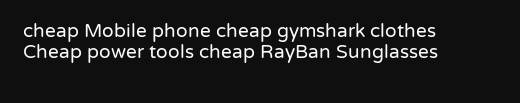cheap Mobile phone cheap gymshark clothes Cheap power tools cheap RayBan Sunglasses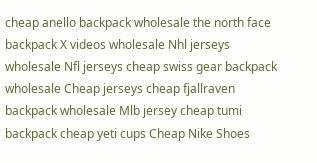cheap anello backpack wholesale the north face backpack X videos wholesale Nhl jerseys wholesale Nfl jerseys cheap swiss gear backpack wholesale Cheap jerseys cheap fjallraven backpack wholesale Mlb jersey cheap tumi backpack cheap yeti cups Cheap Nike Shoes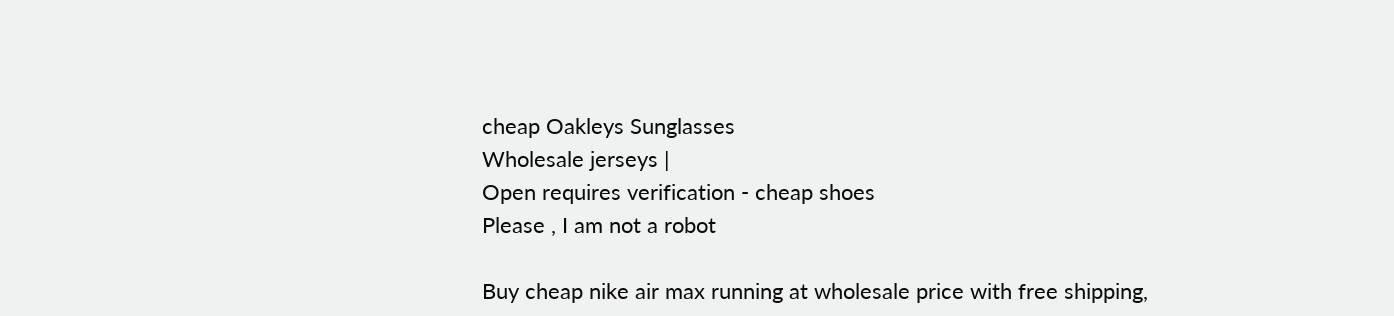cheap Oakleys Sunglasses
Wholesale jerseys |
Open requires verification - cheap shoes
Please , I am not a robot

Buy cheap nike air max running at wholesale price with free shipping,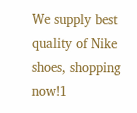We supply best quality of Nike shoes, shopping now!1